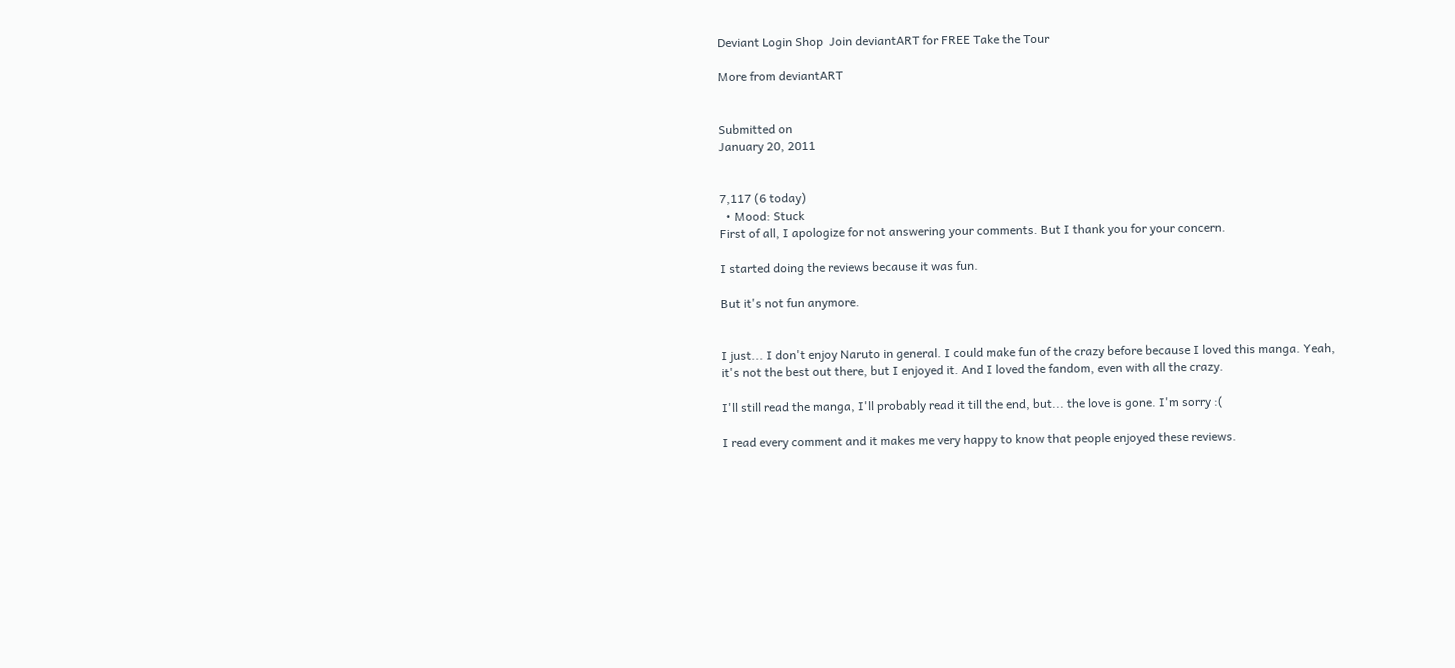Deviant Login Shop  Join deviantART for FREE Take the Tour

More from deviantART


Submitted on
January 20, 2011


7,117 (6 today)
  • Mood: Stuck
First of all, I apologize for not answering your comments. But I thank you for your concern.

I started doing the reviews because it was fun.

But it's not fun anymore.


I just... I don't enjoy Naruto in general. I could make fun of the crazy before because I loved this manga. Yeah, it's not the best out there, but I enjoyed it. And I loved the fandom, even with all the crazy.

I'll still read the manga, I'll probably read it till the end, but... the love is gone. I'm sorry :(

I read every comment and it makes me very happy to know that people enjoyed these reviews.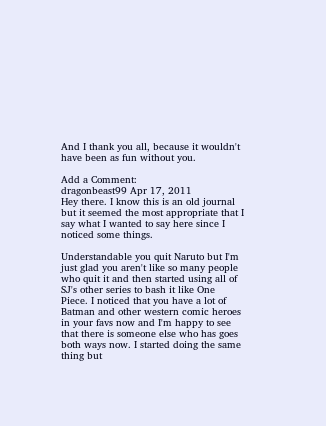And I thank you all, because it wouldn't have been as fun without you.

Add a Comment:
dragonbeast99 Apr 17, 2011
Hey there. I know this is an old journal but it seemed the most appropriate that I say what I wanted to say here since I noticed some things.

Understandable you quit Naruto but I'm just glad you aren't like so many people who quit it and then started using all of SJ's other series to bash it like One Piece. I noticed that you have a lot of Batman and other western comic heroes in your favs now and I'm happy to see that there is someone else who has goes both ways now. I started doing the same thing but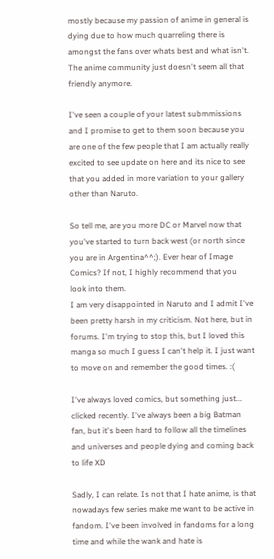mostly because my passion of anime in general is dying due to how much quarreling there is amongst the fans over whats best and what isn't. The anime community just doesn't seem all that friendly anymore.

I've seen a couple of your latest submmissions and I promise to get to them soon because you are one of the few people that I am actually really excited to see update on here and its nice to see that you added in more variation to your gallery other than Naruto.

So tell me, are you more DC or Marvel now that you've started to turn back west (or north since you are in Argentina^^;). Ever hear of Image Comics? If not, I highly recommend that you look into them.
I am very disappointed in Naruto and I admit I've been pretty harsh in my criticism. Not here, but in forums. I'm trying to stop this, but I loved this manga so much I guess I can't help it. I just want to move on and remember the good times. :(

I've always loved comics, but something just... clicked recently. I've always been a big Batman fan, but it's been hard to follow all the timelines and universes and people dying and coming back to life XD

Sadly, I can relate. Is not that I hate anime, is that nowadays few series make me want to be active in fandom. I've been involved in fandoms for a long time and while the wank and hate is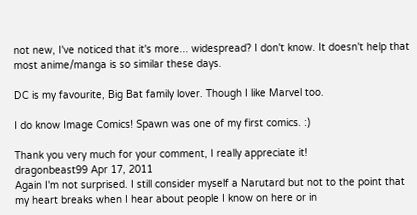not new, I've noticed that it's more... widespread? I don't know. It doesn't help that most anime/manga is so similar these days.

DC is my favourite, Big Bat family lover. Though I like Marvel too.

I do know Image Comics! Spawn was one of my first comics. :)

Thank you very much for your comment, I really appreciate it!
dragonbeast99 Apr 17, 2011
Again I'm not surprised. I still consider myself a Narutard but not to the point that my heart breaks when I hear about people I know on here or in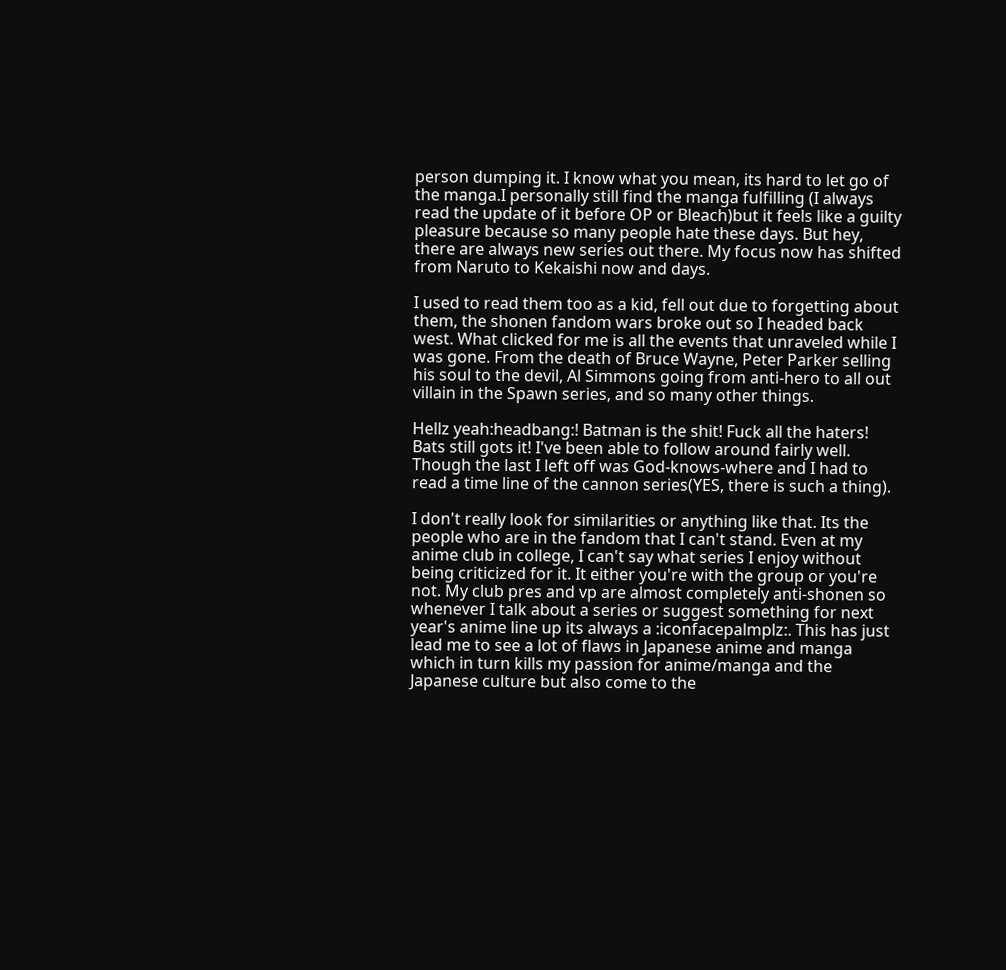person dumping it. I know what you mean, its hard to let go of the manga.I personally still find the manga fulfilling (I always read the update of it before OP or Bleach)but it feels like a guilty pleasure because so many people hate these days. But hey, there are always new series out there. My focus now has shifted from Naruto to Kekaishi now and days.

I used to read them too as a kid, fell out due to forgetting about them, the shonen fandom wars broke out so I headed back west. What clicked for me is all the events that unraveled while I was gone. From the death of Bruce Wayne, Peter Parker selling his soul to the devil, Al Simmons going from anti-hero to all out villain in the Spawn series, and so many other things.

Hellz yeah:headbang:! Batman is the shit! Fuck all the haters! Bats still gots it! I've been able to follow around fairly well. Though the last I left off was God-knows-where and I had to read a time line of the cannon series(YES, there is such a thing).

I don't really look for similarities or anything like that. Its the people who are in the fandom that I can't stand. Even at my anime club in college, I can't say what series I enjoy without being criticized for it. It either you're with the group or you're not. My club pres and vp are almost completely anti-shonen so whenever I talk about a series or suggest something for next year's anime line up its always a :iconfacepalmplz:. This has just lead me to see a lot of flaws in Japanese anime and manga which in turn kills my passion for anime/manga and the Japanese culture but also come to the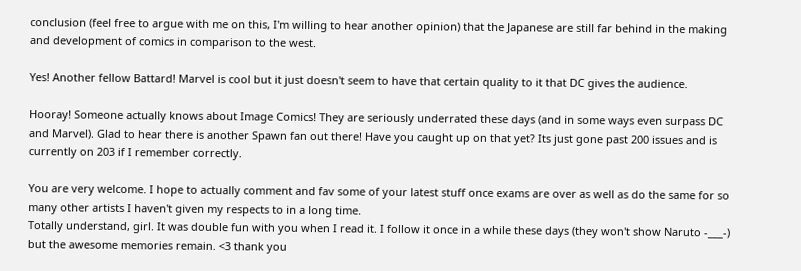conclusion (feel free to argue with me on this, I'm willing to hear another opinion) that the Japanese are still far behind in the making and development of comics in comparison to the west.

Yes! Another fellow Battard! Marvel is cool but it just doesn't seem to have that certain quality to it that DC gives the audience.

Hooray! Someone actually knows about Image Comics! They are seriously underrated these days (and in some ways even surpass DC and Marvel). Glad to hear there is another Spawn fan out there! Have you caught up on that yet? Its just gone past 200 issues and is currently on 203 if I remember correctly.

You are very welcome. I hope to actually comment and fav some of your latest stuff once exams are over as well as do the same for so many other artists I haven't given my respects to in a long time.
Totally understand, girl. It was double fun with you when I read it. I follow it once in a while these days (they won't show Naruto -___-) but the awesome memories remain. <3 thank you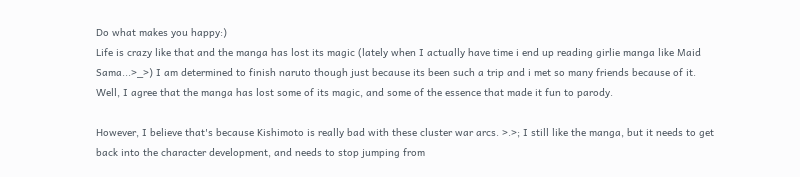Do what makes you happy:)
Life is crazy like that and the manga has lost its magic (lately when I actually have time i end up reading girlie manga like Maid Sama...>_>) I am determined to finish naruto though just because its been such a trip and i met so many friends because of it.
Well, I agree that the manga has lost some of its magic, and some of the essence that made it fun to parody.

However, I believe that's because Kishimoto is really bad with these cluster war arcs. >.>; I still like the manga, but it needs to get back into the character development, and needs to stop jumping from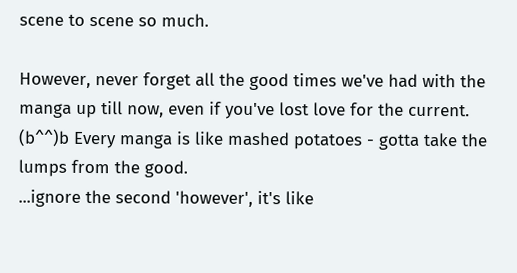scene to scene so much.

However, never forget all the good times we've had with the manga up till now, even if you've lost love for the current. (b^^)b Every manga is like mashed potatoes - gotta take the lumps from the good.
...ignore the second 'however', it's like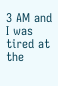3 AM and I was tired at the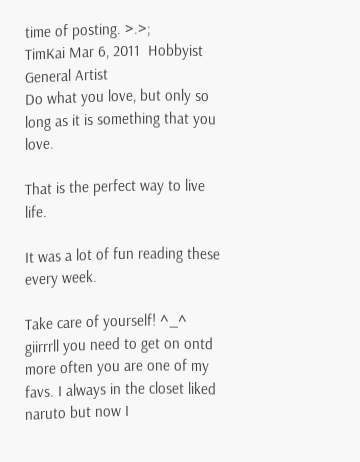time of posting. >.>;
TimKai Mar 6, 2011  Hobbyist General Artist
Do what you love, but only so long as it is something that you love.

That is the perfect way to live life.

It was a lot of fun reading these every week.

Take care of yourself! ^_^
giirrrll you need to get on ontd more often you are one of my favs. I always in the closet liked naruto but now I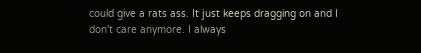could give a rats ass. It just keeps dragging on and I don't care anymore. I always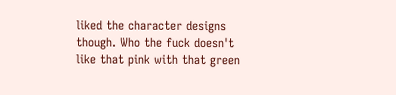liked the character designs though. Who the fuck doesn't like that pink with that green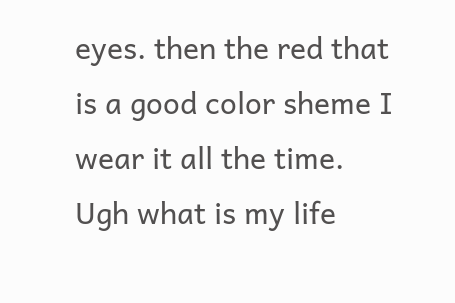eyes. then the red that is a good color sheme I wear it all the time. Ugh what is my life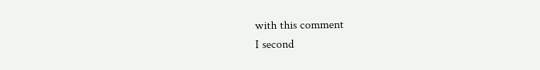with this comment
I second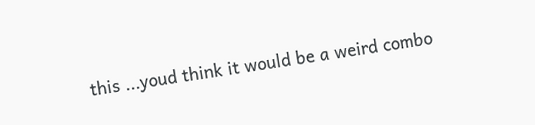this ...youd think it would be a weird combo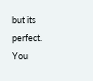but its perfect.
You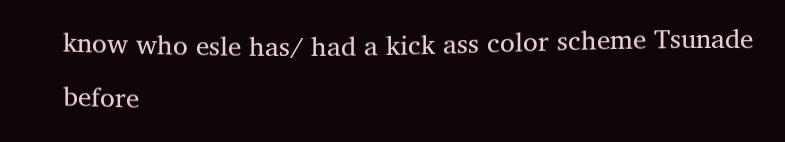know who esle has/ had a kick ass color scheme Tsunade before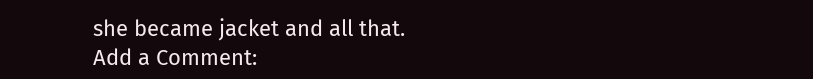she became jacket and all that.
Add a Comment: